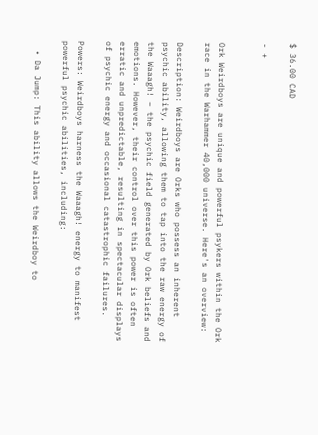$ 36.00 CAD

- +


Ork Weirdboys are unique and powerful psykers within the Ork race in the Warhammer 40,000 universe. Here's an overview:

Description: Weirdboys are Orks who possess an inherent psychic ability, allowing them to tap into the raw energy of the Waaagh! – the psychic field generated by Ork beliefs and emotions. However, their control over this power is often erratic and unpredictable, resulting in spectacular displays of psychic energy and occasional catastrophic failures.

Powers: Weirdboys harness the Waaagh! energy to manifest powerful psychic abilities, including:

  • Da Jump: This ability allows the Weirdboy to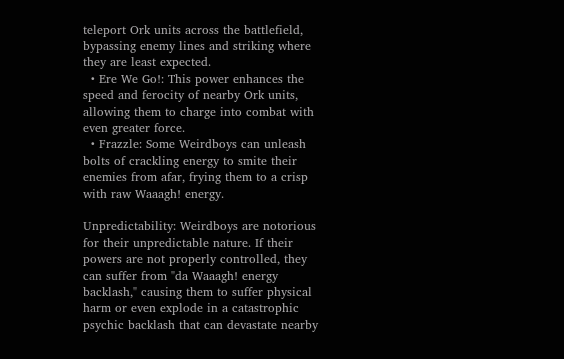teleport Ork units across the battlefield, bypassing enemy lines and striking where they are least expected.
  • Ere We Go!: This power enhances the speed and ferocity of nearby Ork units, allowing them to charge into combat with even greater force.
  • Frazzle: Some Weirdboys can unleash bolts of crackling energy to smite their enemies from afar, frying them to a crisp with raw Waaagh! energy.

Unpredictability: Weirdboys are notorious for their unpredictable nature. If their powers are not properly controlled, they can suffer from "da Waaagh! energy backlash," causing them to suffer physical harm or even explode in a catastrophic psychic backlash that can devastate nearby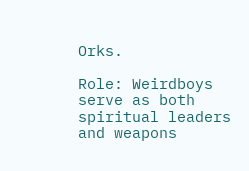Orks.

Role: Weirdboys serve as both spiritual leaders and weapons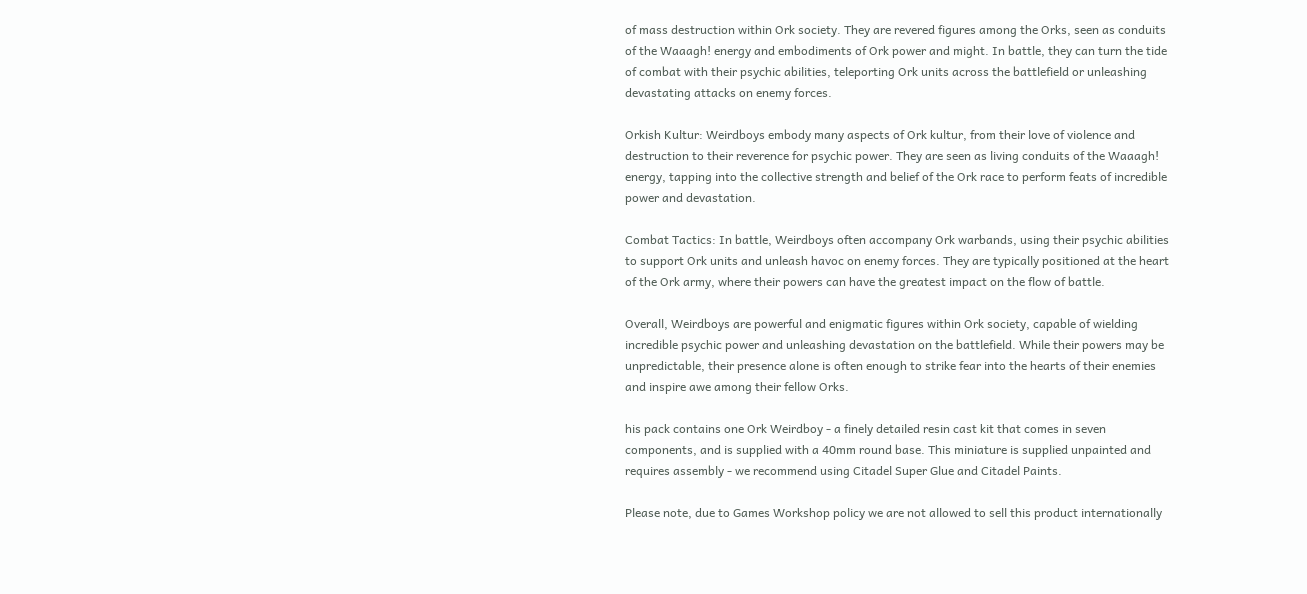of mass destruction within Ork society. They are revered figures among the Orks, seen as conduits of the Waaagh! energy and embodiments of Ork power and might. In battle, they can turn the tide of combat with their psychic abilities, teleporting Ork units across the battlefield or unleashing devastating attacks on enemy forces.

Orkish Kultur: Weirdboys embody many aspects of Ork kultur, from their love of violence and destruction to their reverence for psychic power. They are seen as living conduits of the Waaagh! energy, tapping into the collective strength and belief of the Ork race to perform feats of incredible power and devastation.

Combat Tactics: In battle, Weirdboys often accompany Ork warbands, using their psychic abilities to support Ork units and unleash havoc on enemy forces. They are typically positioned at the heart of the Ork army, where their powers can have the greatest impact on the flow of battle.

Overall, Weirdboys are powerful and enigmatic figures within Ork society, capable of wielding incredible psychic power and unleashing devastation on the battlefield. While their powers may be unpredictable, their presence alone is often enough to strike fear into the hearts of their enemies and inspire awe among their fellow Orks.

his pack contains one Ork Weirdboy - a finely detailed resin cast kit that comes in seven components, and is supplied with a 40mm round base. This miniature is supplied unpainted and requires assembly - we recommend using Citadel Super Glue and Citadel Paints.

Please note, due to Games Workshop policy we are not allowed to sell this product internationally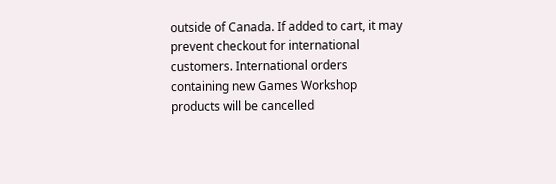outside of Canada. If added to cart, it may prevent checkout for international customers. International orders containing new Games Workshop products will be cancelled